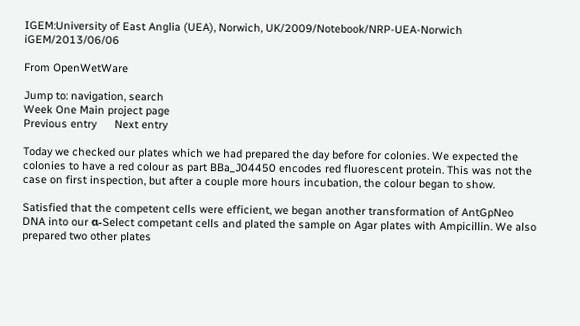IGEM:University of East Anglia (UEA), Norwich, UK/2009/Notebook/NRP-UEA-Norwich iGEM/2013/06/06

From OpenWetWare

Jump to: navigation, search
Week One Main project page
Previous entry      Next entry

Today we checked our plates which we had prepared the day before for colonies. We expected the colonies to have a red colour as part BBa_J04450 encodes red fluorescent protein. This was not the case on first inspection, but after a couple more hours incubation, the colour began to show.

Satisfied that the competent cells were efficient, we began another transformation of AntGpNeo DNA into our α-Select competant cells and plated the sample on Agar plates with Ampicillin. We also prepared two other plates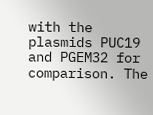with the plasmids PUC19 and PGEM32 for comparison. The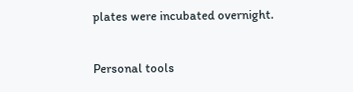plates were incubated overnight.

Personal tools